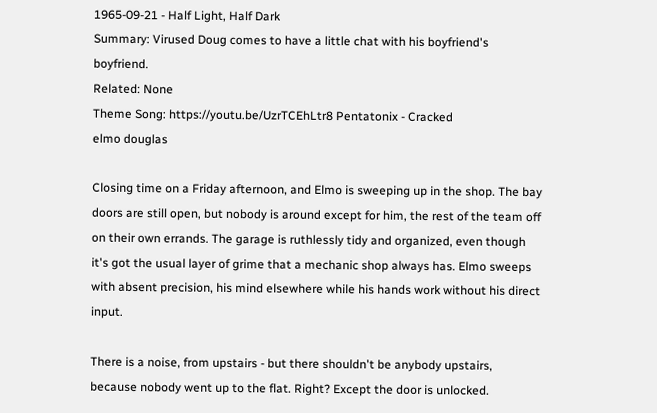1965-09-21 - Half Light, Half Dark
Summary: Virused Doug comes to have a little chat with his boyfriend's boyfriend.
Related: None
Theme Song: https://youtu.be/UzrTCEhLtr8 Pentatonix - Cracked
elmo douglas

Closing time on a Friday afternoon, and Elmo is sweeping up in the shop. The bay doors are still open, but nobody is around except for him, the rest of the team off on their own errands. The garage is ruthlessly tidy and organized, even though it's got the usual layer of grime that a mechanic shop always has. Elmo sweeps with absent precision, his mind elsewhere while his hands work without his direct input.

There is a noise, from upstairs - but there shouldn't be anybody upstairs, because nobody went up to the flat. Right? Except the door is unlocked.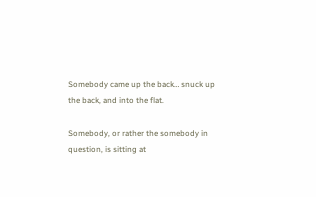Somebody came up the back… snuck up the back, and into the flat.

Somebody, or rather the somebody in question, is sitting at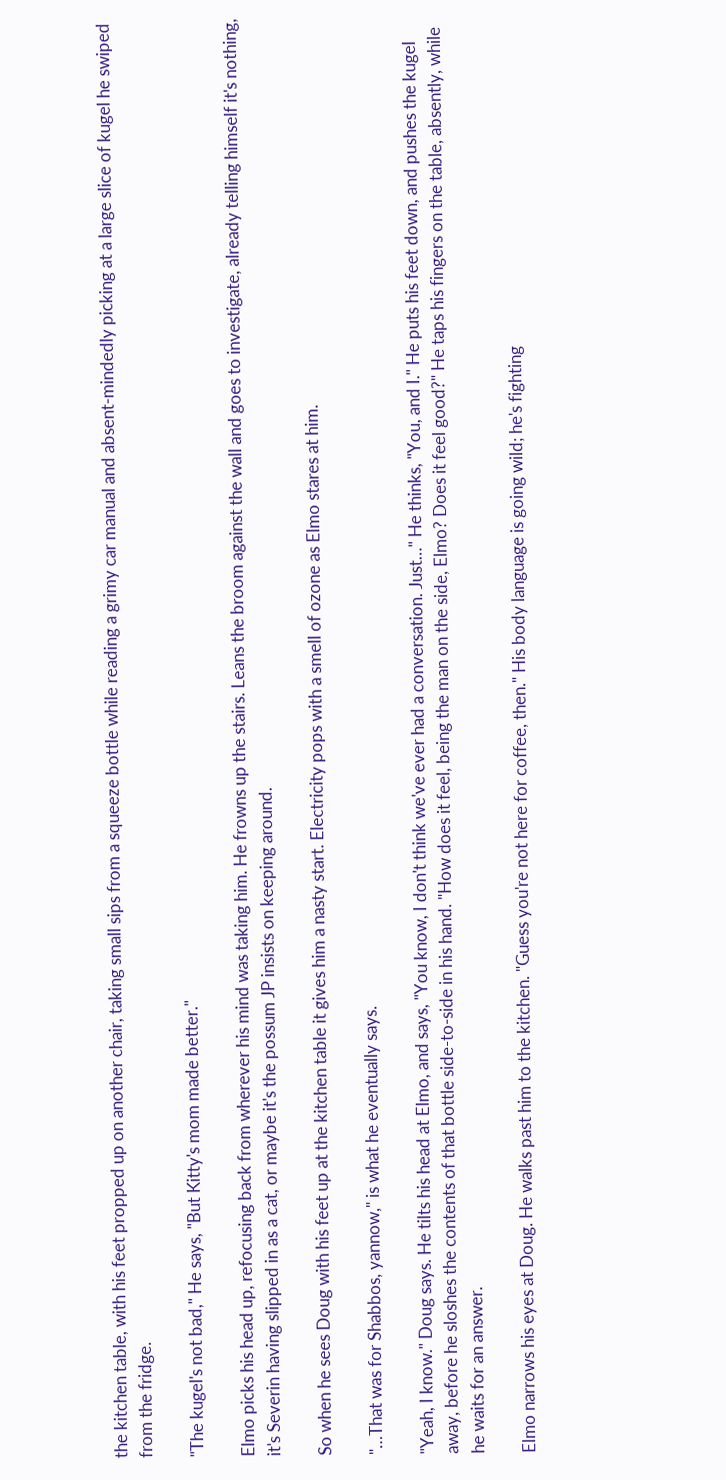the kitchen table, with his feet propped up on another chair, taking small sips from a squeeze bottle while reading a grimy car manual and absent-mindedly picking at a large slice of kugel he swiped from the fridge.

"The kugel's not bad," He says, "But Kitty's mom made better."

Elmo picks his head up, refocusing back from wherever his mind was taking him. He frowns up the stairs. Leans the broom against the wall and goes to investigate, already telling himself it's nothing, it's Severin having slipped in as a cat, or maybe it's the possum JP insists on keeping around.

So when he sees Doug with his feet up at the kitchen table it gives him a nasty start. Electricity pops with a smell of ozone as Elmo stares at him.

"…That was for Shabbos, yannow," is what he eventually says.

"Yeah, I know." Doug says. He tilts his head at Elmo, and says, "You know, I don't think we've ever had a conversation. Just…" He thinks, "You, and I." He puts his feet down, and pushes the kugel away, before he sloshes the contents of that bottle side-to-side in his hand. "How does it feel, being the man on the side, Elmo? Does it feel good?" He taps his fingers on the table, absently, while he waits for an answer.

Elmo narrows his eyes at Doug. He walks past him to the kitchen. "Guess you're not here for coffee, then." His body language is going wild; he's fighting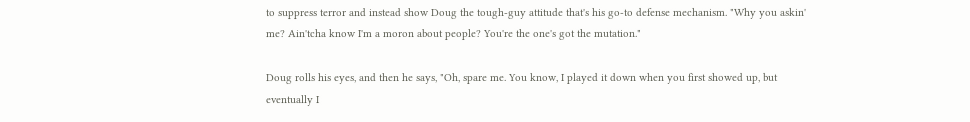to suppress terror and instead show Doug the tough-guy attitude that's his go-to defense mechanism. "Why you askin' me? Ain'tcha know I'm a moron about people? You're the one's got the mutation."

Doug rolls his eyes, and then he says, "Oh, spare me. You know, I played it down when you first showed up, but eventually I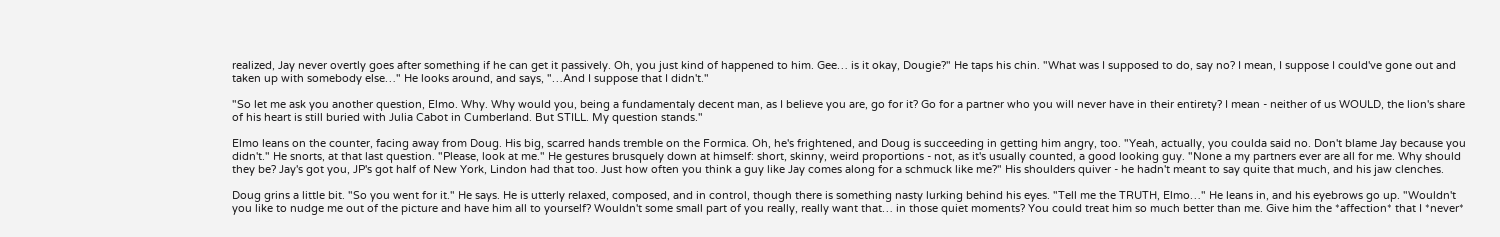realized, Jay never overtly goes after something if he can get it passively. Oh, you just kind of happened to him. Gee… is it okay, Dougie?" He taps his chin. "What was I supposed to do, say no? I mean, I suppose I could've gone out and taken up with somebody else…" He looks around, and says, "…And I suppose that I didn't."

"So let me ask you another question, Elmo. Why. Why would you, being a fundamentaly decent man, as I believe you are, go for it? Go for a partner who you will never have in their entirety? I mean - neither of us WOULD, the lion's share of his heart is still buried with Julia Cabot in Cumberland. But STILL. My question stands."

Elmo leans on the counter, facing away from Doug. His big, scarred hands tremble on the Formica. Oh, he's frightened, and Doug is succeeding in getting him angry, too. "Yeah, actually, you coulda said no. Don't blame Jay because you didn't." He snorts, at that last question. "Please, look at me." He gestures brusquely down at himself: short, skinny, weird proportions - not, as it's usually counted, a good looking guy. "None a my partners ever are all for me. Why should they be? Jay's got you, JP's got half of New York, Lindon had that too. Just how often you think a guy like Jay comes along for a schmuck like me?" His shoulders quiver - he hadn't meant to say quite that much, and his jaw clenches.

Doug grins a little bit. "So you went for it." He says. He is utterly relaxed, composed, and in control, though there is something nasty lurking behind his eyes. "Tell me the TRUTH, Elmo…" He leans in, and his eyebrows go up. "Wouldn't you like to nudge me out of the picture and have him all to yourself? Wouldn't some small part of you really, really want that… in those quiet moments? You could treat him so much better than me. Give him the *affection* that I *never*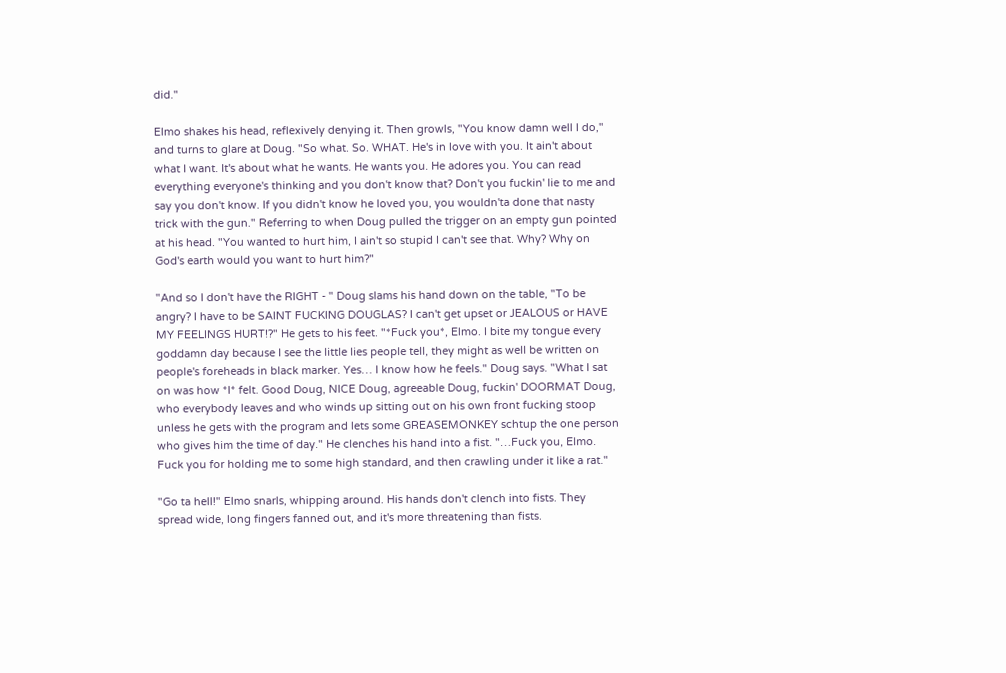did."

Elmo shakes his head, reflexively denying it. Then growls, "You know damn well I do," and turns to glare at Doug. "So what. So. WHAT. He's in love with you. It ain't about what I want. It's about what he wants. He wants you. He adores you. You can read everything everyone's thinking and you don't know that? Don't you fuckin' lie to me and say you don't know. If you didn't know he loved you, you wouldn'ta done that nasty trick with the gun." Referring to when Doug pulled the trigger on an empty gun pointed at his head. "You wanted to hurt him, I ain't so stupid I can't see that. Why? Why on God's earth would you want to hurt him?"

"And so I don't have the RIGHT - " Doug slams his hand down on the table, "To be angry? I have to be SAINT FUCKING DOUGLAS? I can't get upset or JEALOUS or HAVE MY FEELINGS HURT!?" He gets to his feet. "*Fuck you*, Elmo. I bite my tongue every goddamn day because I see the little lies people tell, they might as well be written on people's foreheads in black marker. Yes… I know how he feels." Doug says. "What I sat on was how *I* felt. Good Doug, NICE Doug, agreeable Doug, fuckin' DOORMAT Doug, who everybody leaves and who winds up sitting out on his own front fucking stoop unless he gets with the program and lets some GREASEMONKEY schtup the one person who gives him the time of day." He clenches his hand into a fist. "…Fuck you, Elmo. Fuck you for holding me to some high standard, and then crawling under it like a rat."

"Go ta hell!" Elmo snarls, whipping around. His hands don't clench into fists. They spread wide, long fingers fanned out, and it's more threatening than fists.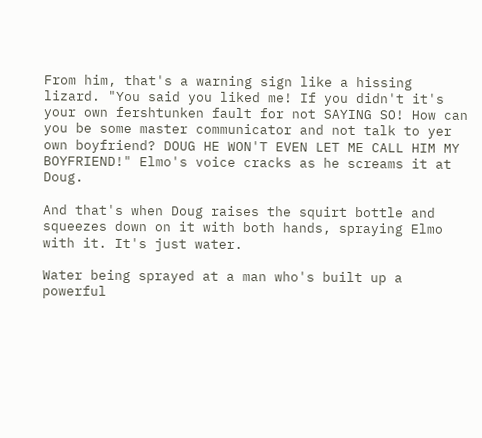From him, that's a warning sign like a hissing lizard. "You said you liked me! If you didn't it's your own fershtunken fault for not SAYING SO! How can you be some master communicator and not talk to yer own boyfriend? DOUG HE WON'T EVEN LET ME CALL HIM MY BOYFRIEND!" Elmo's voice cracks as he screams it at Doug.

And that's when Doug raises the squirt bottle and squeezes down on it with both hands, spraying Elmo with it. It's just water.

Water being sprayed at a man who's built up a powerful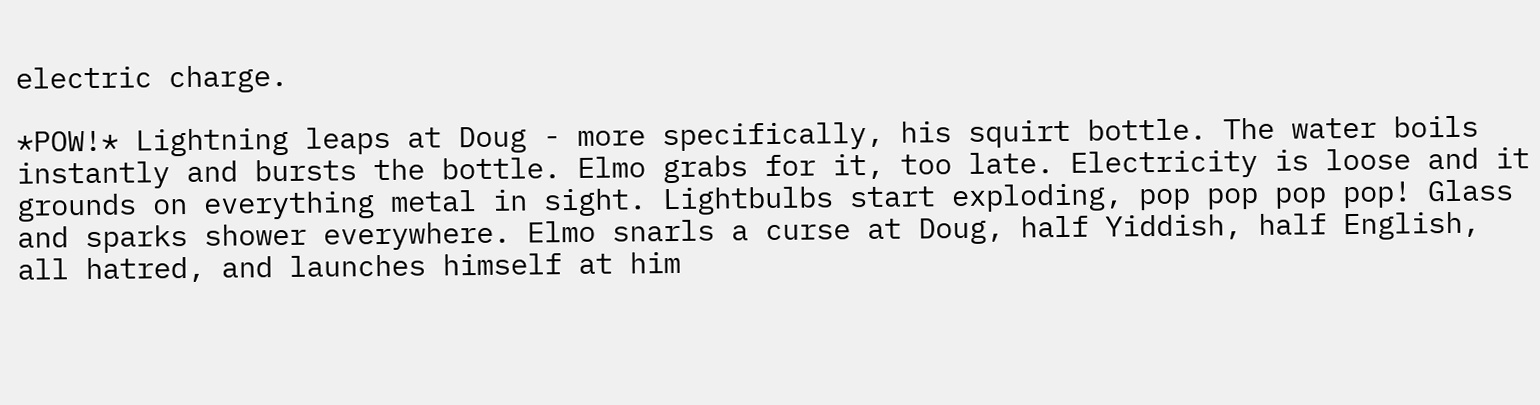electric charge.

*POW!* Lightning leaps at Doug - more specifically, his squirt bottle. The water boils instantly and bursts the bottle. Elmo grabs for it, too late. Electricity is loose and it grounds on everything metal in sight. Lightbulbs start exploding, pop pop pop pop! Glass and sparks shower everywhere. Elmo snarls a curse at Doug, half Yiddish, half English, all hatred, and launches himself at him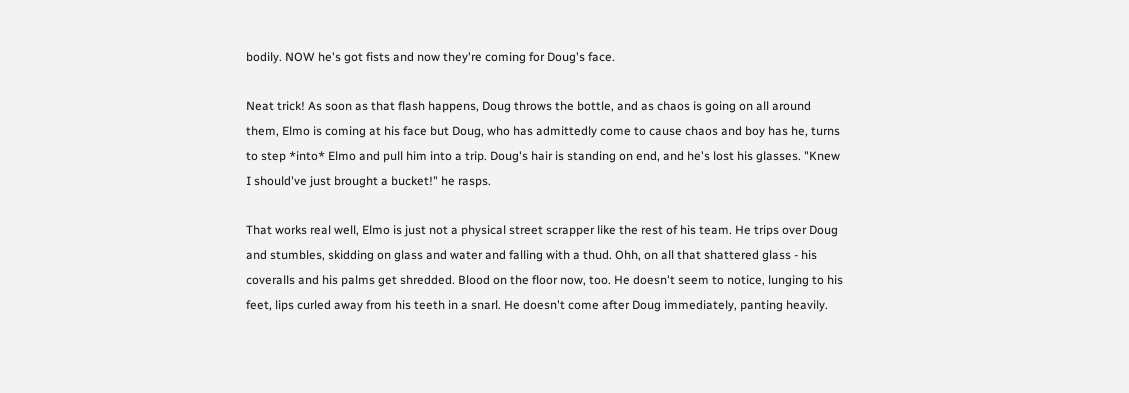bodily. NOW he's got fists and now they're coming for Doug's face.

Neat trick! As soon as that flash happens, Doug throws the bottle, and as chaos is going on all around them, Elmo is coming at his face but Doug, who has admittedly come to cause chaos and boy has he, turns to step *into* Elmo and pull him into a trip. Doug's hair is standing on end, and he's lost his glasses. "Knew I should've just brought a bucket!" he rasps.

That works real well, Elmo is just not a physical street scrapper like the rest of his team. He trips over Doug and stumbles, skidding on glass and water and falling with a thud. Ohh, on all that shattered glass - his coveralls and his palms get shredded. Blood on the floor now, too. He doesn't seem to notice, lunging to his feet, lips curled away from his teeth in a snarl. He doesn't come after Doug immediately, panting heavily.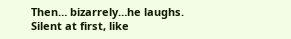Then… bizarrely…he laughs. Silent at first, like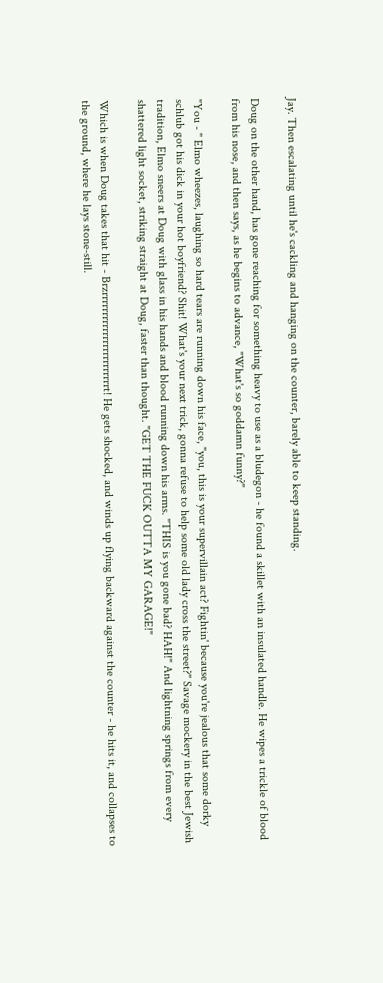Jay. Then escalating until he's cackling and hanging on the counter, barely able to keep standing.

Doug on the other hand, has gone reaching for something heavy to use as a bludegon - he found a skillet with an insulated handle. He wipes a trickle of blood from his nose, and then says, as he begins to advance, "What's so goddamn funny?"

"You - " Elmo wheezes, laughing so hard tears are running down his face, "you, this is your supervillain act? Fightin' because you're jealous that some dorky schlub got his dick in your hot boyfriend? Shit! What's your next trick, gonna refuse to help some old lady cross the street?" Savage mockery in the best Jewish tradition, Elmo sneers at Doug with glass in his hands and blood running down his arms. "THIS is you gone bad? HAH!" And lightning springs from every shattered light socket, striking straight at Doug, faster than thought. "GET THE FUCK OUTTA MY GARAGE!"

Which is when Doug takes that hit - Brzrrrrrrrrrrrrrrrrrrrrrrrrt! He gets shocked, and winds up flying backward against the counter - he hits it, and collapses to the ground, where he lays stone-still.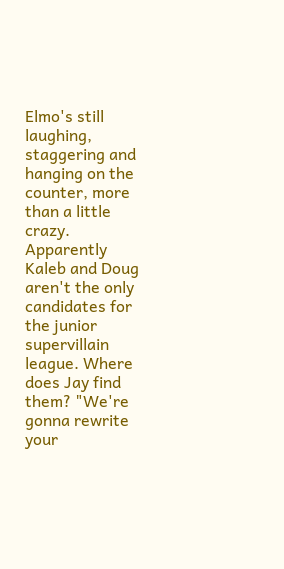Elmo's still laughing, staggering and hanging on the counter, more than a little crazy. Apparently Kaleb and Doug aren't the only candidates for the junior supervillain league. Where does Jay find them? "We're gonna rewrite your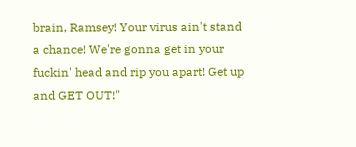brain, Ramsey! Your virus ain't stand a chance! We're gonna get in your fuckin' head and rip you apart! Get up and GET OUT!"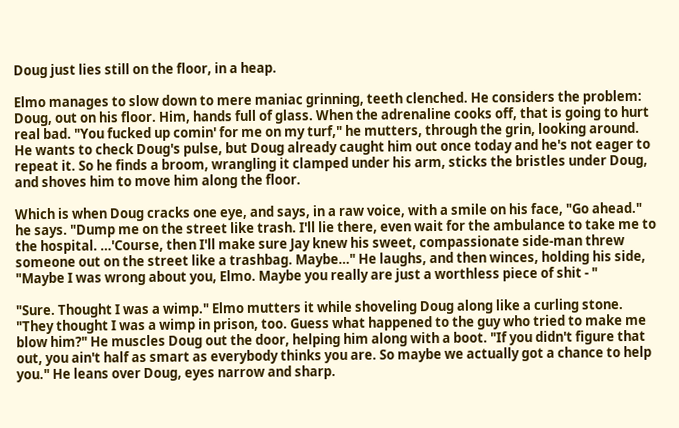Doug just lies still on the floor, in a heap.

Elmo manages to slow down to mere maniac grinning, teeth clenched. He considers the problem: Doug, out on his floor. Him, hands full of glass. When the adrenaline cooks off, that is going to hurt real bad. "You fucked up comin' for me on my turf," he mutters, through the grin, looking around. He wants to check Doug's pulse, but Doug already caught him out once today and he's not eager to repeat it. So he finds a broom, wrangling it clamped under his arm, sticks the bristles under Doug, and shoves him to move him along the floor.

Which is when Doug cracks one eye, and says, in a raw voice, with a smile on his face, "Go ahead." he says. "Dump me on the street like trash. I'll lie there, even wait for the ambulance to take me to the hospital. …'Course, then I'll make sure Jay knew his sweet, compassionate side-man threw someone out on the street like a trashbag. Maybe…" He laughs, and then winces, holding his side, "Maybe I was wrong about you, Elmo. Maybe you really are just a worthless piece of shit - "

"Sure. Thought I was a wimp." Elmo mutters it while shoveling Doug along like a curling stone. "They thought I was a wimp in prison, too. Guess what happened to the guy who tried to make me blow him?" He muscles Doug out the door, helping him along with a boot. "If you didn't figure that out, you ain't half as smart as everybody thinks you are. So maybe we actually got a chance to help you." He leans over Doug, eyes narrow and sharp.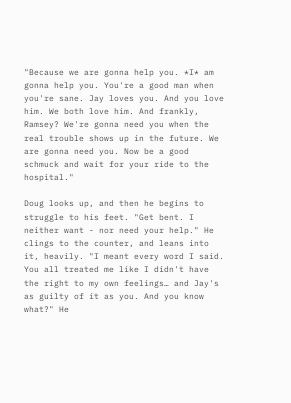"Because we are gonna help you. *I* am gonna help you. You're a good man when you're sane. Jay loves you. And you love him. We both love him. And frankly, Ramsey? We're gonna need you when the real trouble shows up in the future. We are gonna need you. Now be a good schmuck and wait for your ride to the hospital."

Doug looks up, and then he begins to struggle to his feet. "Get bent. I neither want - nor need your help." He clings to the counter, and leans into it, heavily. "I meant every word I said. You all treated me like I didn't have the right to my own feelings… and Jay's as guilty of it as you. And you know what?" He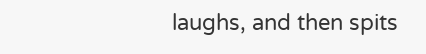laughs, and then spits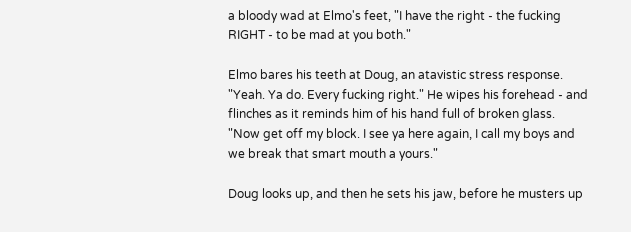a bloody wad at Elmo's feet, "I have the right - the fucking RIGHT - to be mad at you both."

Elmo bares his teeth at Doug, an atavistic stress response. "Yeah. Ya do. Every fucking right." He wipes his forehead - and flinches as it reminds him of his hand full of broken glass. "Now get off my block. I see ya here again, I call my boys and we break that smart mouth a yours."

Doug looks up, and then he sets his jaw, before he musters up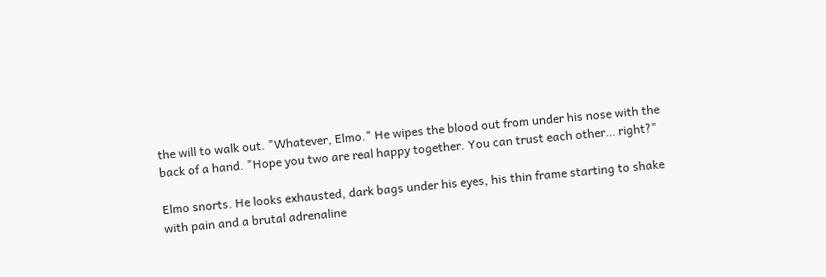the will to walk out. "Whatever, Elmo." He wipes the blood out from under his nose with the back of a hand. "Hope you two are real happy together. You can trust each other… right?"

Elmo snorts. He looks exhausted, dark bags under his eyes, his thin frame starting to shake with pain and a brutal adrenaline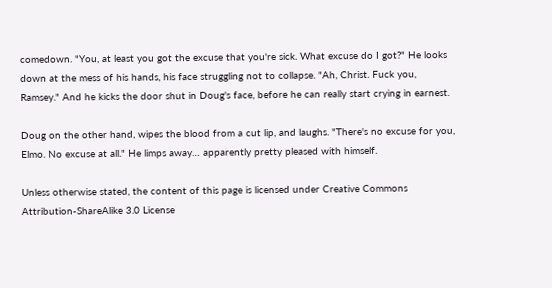comedown. "You, at least you got the excuse that you're sick. What excuse do I got?" He looks down at the mess of his hands, his face struggling not to collapse. "Ah, Christ. Fuck you, Ramsey." And he kicks the door shut in Doug's face, before he can really start crying in earnest.

Doug on the other hand, wipes the blood from a cut lip, and laughs. "There's no excuse for you, Elmo. No excuse at all." He limps away… apparently pretty pleased with himself.

Unless otherwise stated, the content of this page is licensed under Creative Commons Attribution-ShareAlike 3.0 License